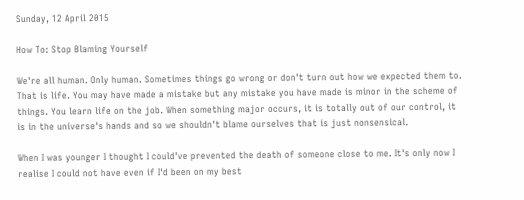Sunday, 12 April 2015

How To: Stop Blaming Yourself

We're all human. Only human. Sometimes things go wrong or don't turn out how we expected them to. That is life. You may have made a mistake but any mistake you have made is minor in the scheme of things. You learn life on the job. When something major occurs, it is totally out of our control, it is in the universe's hands and so we shouldn't blame ourselves that is just nonsensical.

When I was younger I thought I could've prevented the death of someone close to me. It's only now I realise I could not have even if I'd been on my best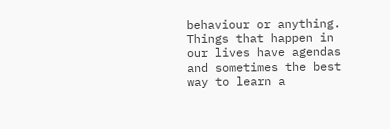behaviour or anything. Things that happen in our lives have agendas and sometimes the best way to learn a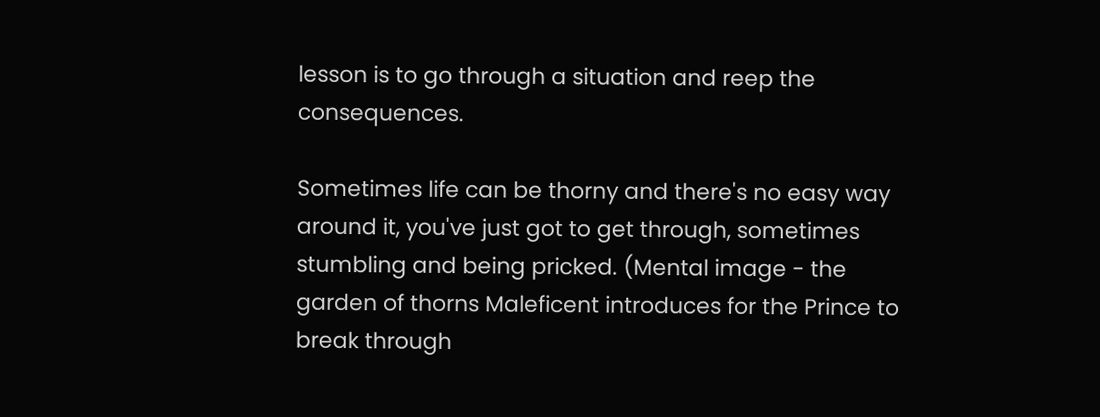lesson is to go through a situation and reep the consequences.

Sometimes life can be thorny and there's no easy way around it, you've just got to get through, sometimes stumbling and being pricked. (Mental image - the garden of thorns Maleficent introduces for the Prince to break through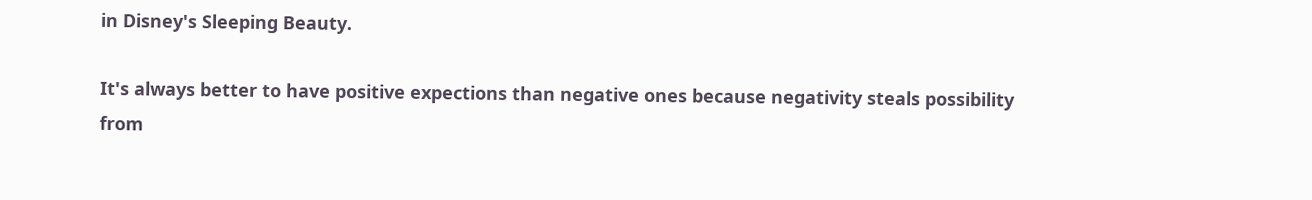in Disney's Sleeping Beauty.

It's always better to have positive expections than negative ones because negativity steals possibility from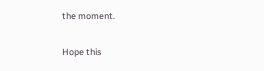the moment.

Hope this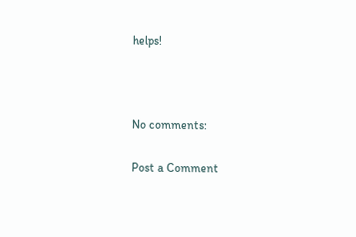helps!



No comments:

Post a Comment